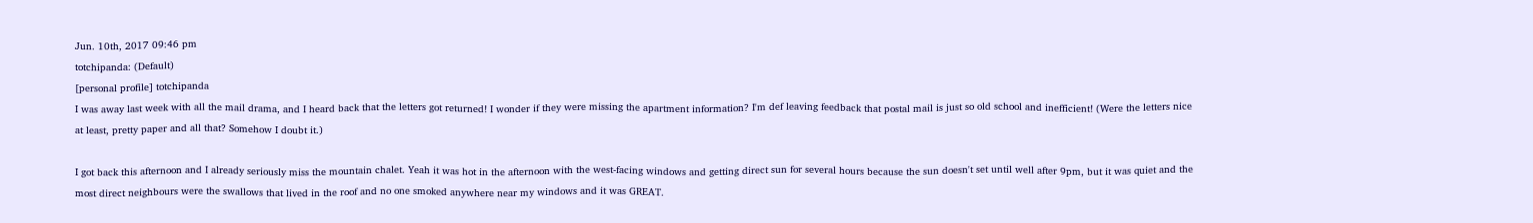Jun. 10th, 2017 09:46 pm
totchipanda: (Default)
[personal profile] totchipanda
I was away last week with all the mail drama, and I heard back that the letters got returned! I wonder if they were missing the apartment information? I'm def leaving feedback that postal mail is just so old school and inefficient! (Were the letters nice at least, pretty paper and all that? Somehow I doubt it.)

I got back this afternoon and I already seriously miss the mountain chalet. Yeah it was hot in the afternoon with the west-facing windows and getting direct sun for several hours because the sun doesn't set until well after 9pm, but it was quiet and the most direct neighbours were the swallows that lived in the roof and no one smoked anywhere near my windows and it was GREAT.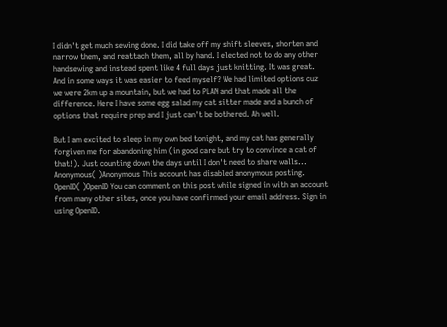I didn't get much sewing done. I did take off my shift sleeves, shorten and narrow them, and reattach them, all by hand. I elected not to do any other handsewing and instead spent like 4 full days just knitting. It was great. And in some ways it was easier to feed myself? We had limited options cuz we were 2km up a mountain, but we had to PLAN and that made all the difference. Here I have some egg salad my cat sitter made and a bunch of options that require prep and I just can't be bothered. Ah well.

But I am excited to sleep in my own bed tonight, and my cat has generally forgiven me for abandoning him (in good care but try to convince a cat of that!). Just counting down the days until I don't need to share walls...
Anonymous( )Anonymous This account has disabled anonymous posting.
OpenID( )OpenID You can comment on this post while signed in with an account from many other sites, once you have confirmed your email address. Sign in using OpenID.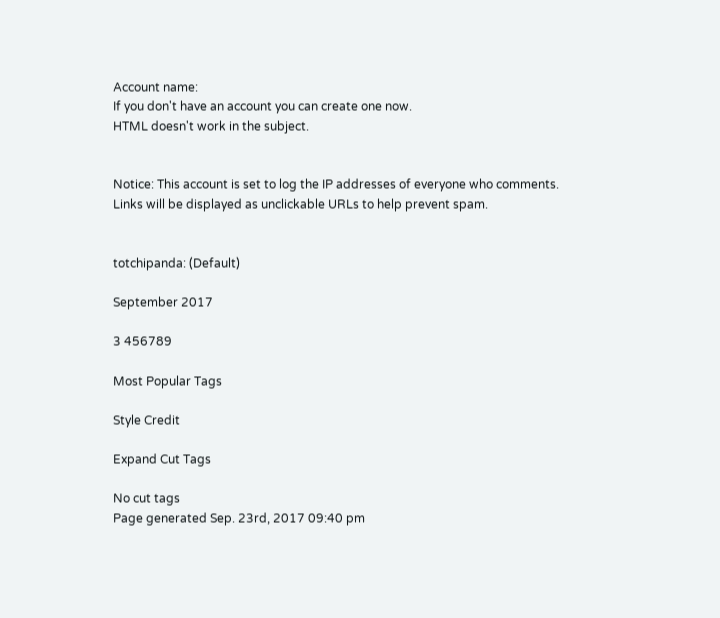Account name:
If you don't have an account you can create one now.
HTML doesn't work in the subject.


Notice: This account is set to log the IP addresses of everyone who comments.
Links will be displayed as unclickable URLs to help prevent spam.


totchipanda: (Default)

September 2017

3 456789

Most Popular Tags

Style Credit

Expand Cut Tags

No cut tags
Page generated Sep. 23rd, 2017 09:40 pm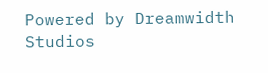Powered by Dreamwidth Studios